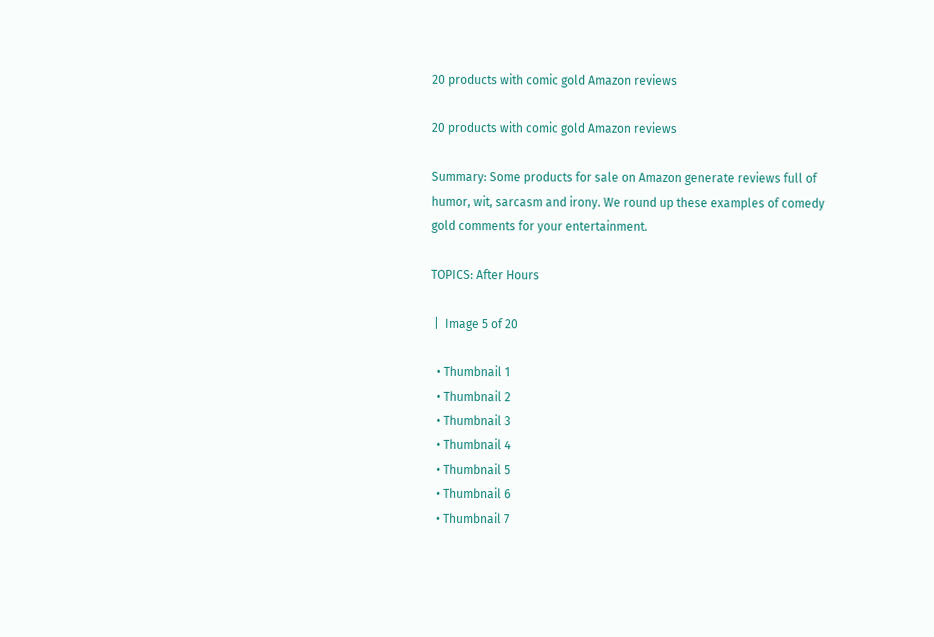20 products with comic gold Amazon reviews

20 products with comic gold Amazon reviews

Summary: Some products for sale on Amazon generate reviews full of humor, wit, sarcasm and irony. We round up these examples of comedy gold comments for your entertainment.

TOPICS: After Hours

 |  Image 5 of 20

  • Thumbnail 1
  • Thumbnail 2
  • Thumbnail 3
  • Thumbnail 4
  • Thumbnail 5
  • Thumbnail 6
  • Thumbnail 7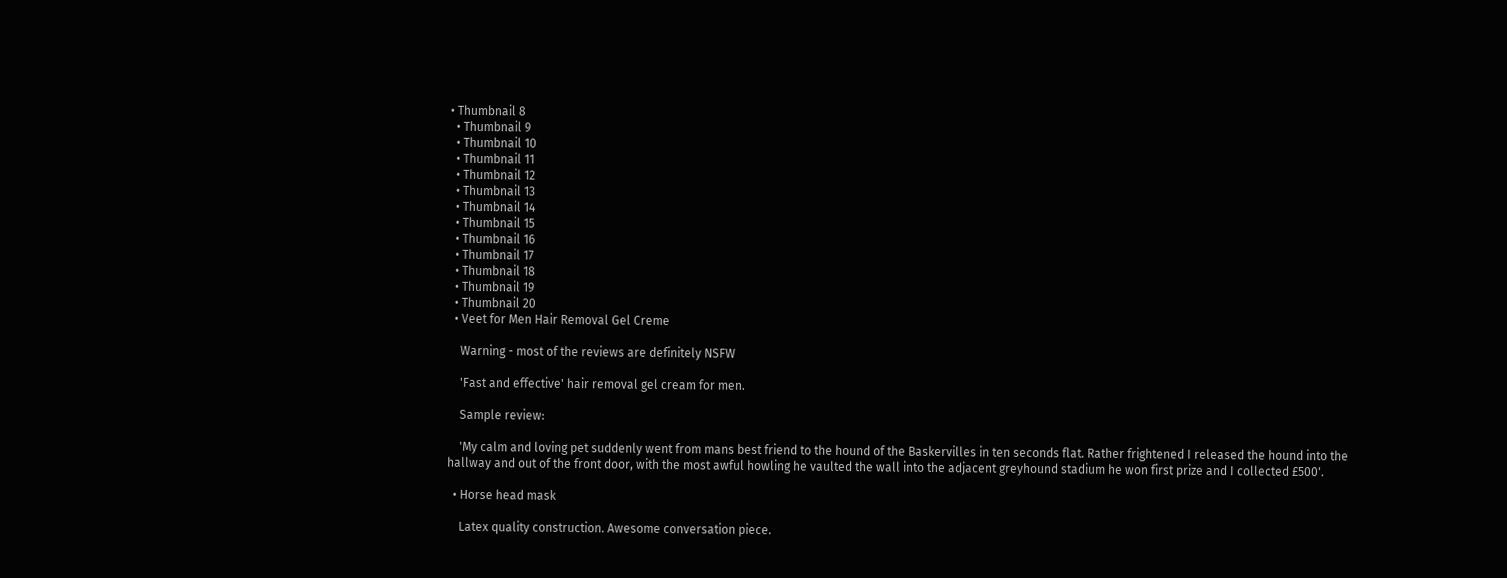• Thumbnail 8
  • Thumbnail 9
  • Thumbnail 10
  • Thumbnail 11
  • Thumbnail 12
  • Thumbnail 13
  • Thumbnail 14
  • Thumbnail 15
  • Thumbnail 16
  • Thumbnail 17
  • Thumbnail 18
  • Thumbnail 19
  • Thumbnail 20
  • Veet for Men Hair Removal Gel Creme

    Warning - most of the reviews are definitely NSFW

    'Fast and effective' hair removal gel cream for men.

    Sample review:

    'My calm and loving pet suddenly went from mans best friend to the hound of the Baskervilles in ten seconds flat. Rather frightened I released the hound into the hallway and out of the front door, with the most awful howling he vaulted the wall into the adjacent greyhound stadium he won first prize and I collected £500'.

  • Horse head mask

    Latex quality construction. Awesome conversation piece.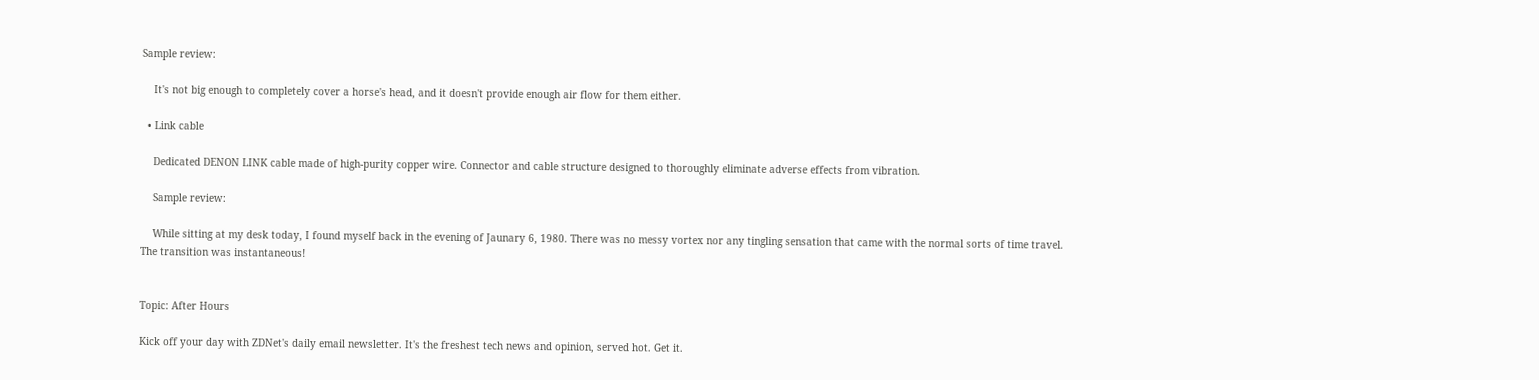Sample review:

    It's not big enough to completely cover a horse's head, and it doesn't provide enough air flow for them either.

  • Link cable

    Dedicated DENON LINK cable made of high-purity copper wire. Connector and cable structure designed to thoroughly eliminate adverse effects from vibration.

    Sample review:

    While sitting at my desk today, I found myself back in the evening of Jaunary 6, 1980. There was no messy vortex nor any tingling sensation that came with the normal sorts of time travel. The transition was instantaneous!


Topic: After Hours

Kick off your day with ZDNet's daily email newsletter. It's the freshest tech news and opinion, served hot. Get it.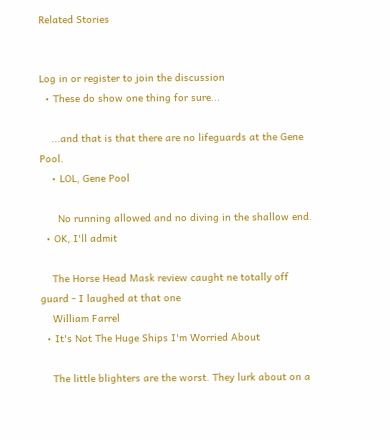Related Stories


Log in or register to join the discussion
  • These do show one thing for sure...

    ...and that is that there are no lifeguards at the Gene Pool.
    • LOL, Gene Pool

      No running allowed and no diving in the shallow end.
  • OK, I'll admit

    The Horse Head Mask review caught ne totally off guard - I laughed at that one
    William Farrel
  • It's Not The Huge Ships I'm Worried About

    The little blighters are the worst. They lurk about on a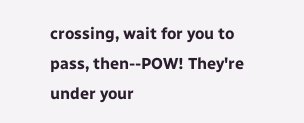crossing, wait for you to pass, then--POW! They're under your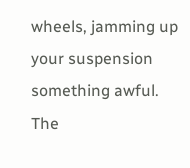wheels, jamming up your suspension something awful. The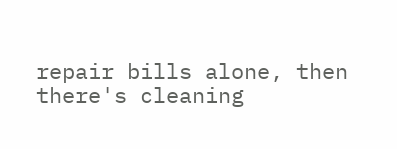repair bills alone, then there's cleaning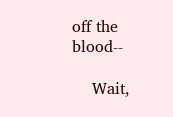off the blood--

    Wait,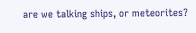are we talking ships, or meteorites?